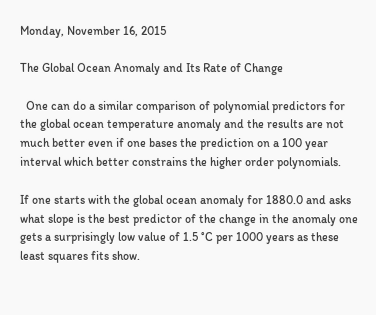Monday, November 16, 2015

The Global Ocean Anomaly and Its Rate of Change

  One can do a similar comparison of polynomial predictors for the global ocean temperature anomaly and the results are not much better even if one bases the prediction on a 100 year interval which better constrains the higher order polynomials.

If one starts with the global ocean anomaly for 1880.0 and asks what slope is the best predictor of the change in the anomaly one gets a surprisingly low value of 1.5 °C per 1000 years as these least squares fits show.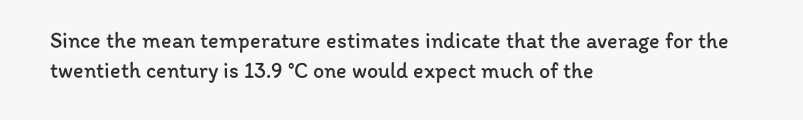Since the mean temperature estimates indicate that the average for the twentieth century is 13.9 °C one would expect much of the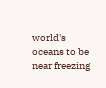world's oceans to be near freezing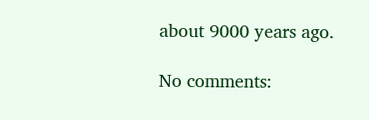about 9000 years ago.

No comments: